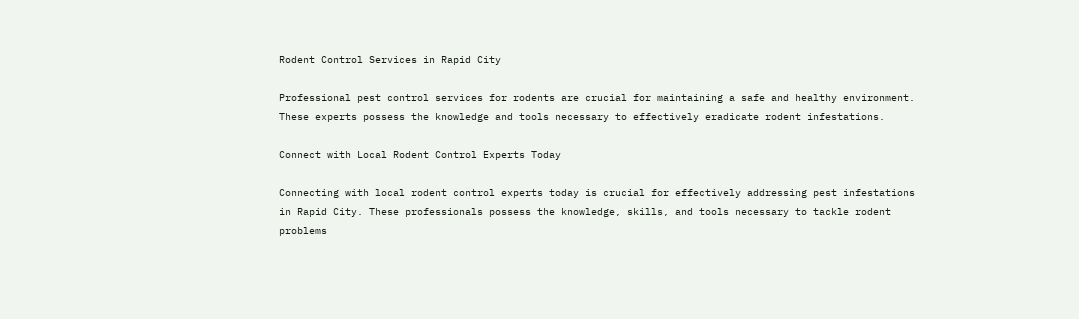Rodent Control Services in Rapid City

Professional pest control services for rodents are crucial for maintaining a safe and healthy environment. These experts possess the knowledge and tools necessary to effectively eradicate rodent infestations.

Connect with Local Rodent Control Experts Today

Connecting with local rodent control experts today is crucial for effectively addressing pest infestations in Rapid City. These professionals possess the knowledge, skills, and tools necessary to tackle rodent problems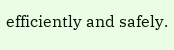efficiently and safely.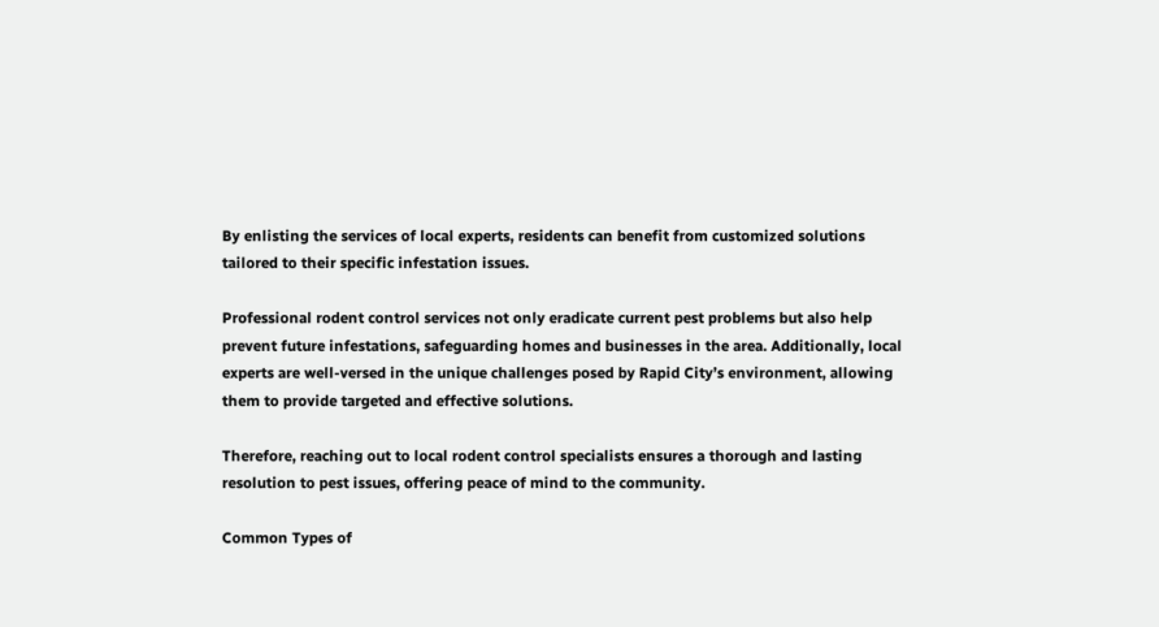By enlisting the services of local experts, residents can benefit from customized solutions tailored to their specific infestation issues.

Professional rodent control services not only eradicate current pest problems but also help prevent future infestations, safeguarding homes and businesses in the area. Additionally, local experts are well-versed in the unique challenges posed by Rapid City’s environment, allowing them to provide targeted and effective solutions.

Therefore, reaching out to local rodent control specialists ensures a thorough and lasting resolution to pest issues, offering peace of mind to the community.

Common Types of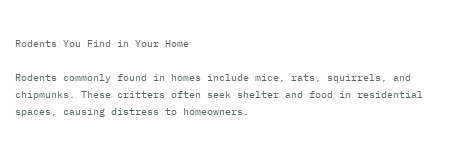Rodents You Find in Your Home

Rodents commonly found in homes include mice, rats, squirrels, and chipmunks. These critters often seek shelter and food in residential spaces, causing distress to homeowners.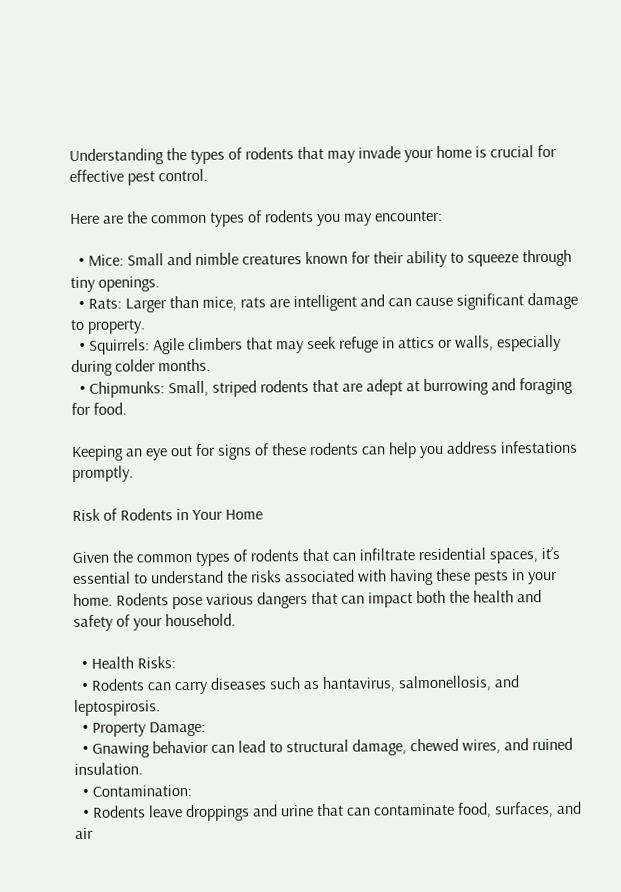Understanding the types of rodents that may invade your home is crucial for effective pest control.

Here are the common types of rodents you may encounter:

  • Mice: Small and nimble creatures known for their ability to squeeze through tiny openings.
  • Rats: Larger than mice, rats are intelligent and can cause significant damage to property.
  • Squirrels: Agile climbers that may seek refuge in attics or walls, especially during colder months.
  • Chipmunks: Small, striped rodents that are adept at burrowing and foraging for food.

Keeping an eye out for signs of these rodents can help you address infestations promptly.

Risk of Rodents in Your Home

Given the common types of rodents that can infiltrate residential spaces, it’s essential to understand the risks associated with having these pests in your home. Rodents pose various dangers that can impact both the health and safety of your household.

  • Health Risks:
  • Rodents can carry diseases such as hantavirus, salmonellosis, and leptospirosis.
  • Property Damage:
  • Gnawing behavior can lead to structural damage, chewed wires, and ruined insulation.
  • Contamination:
  • Rodents leave droppings and urine that can contaminate food, surfaces, and air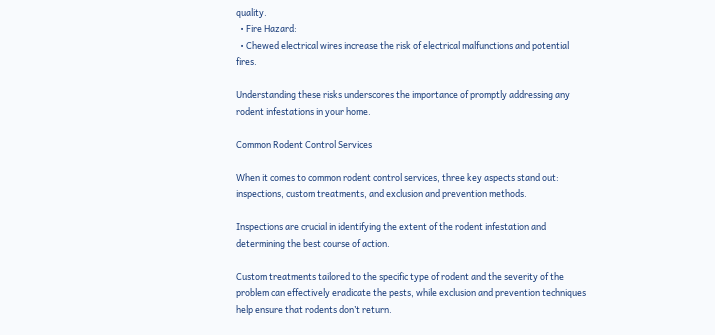quality.
  • Fire Hazard:
  • Chewed electrical wires increase the risk of electrical malfunctions and potential fires.

Understanding these risks underscores the importance of promptly addressing any rodent infestations in your home.

Common Rodent Control Services

When it comes to common rodent control services, three key aspects stand out: inspections, custom treatments, and exclusion and prevention methods.

Inspections are crucial in identifying the extent of the rodent infestation and determining the best course of action.

Custom treatments tailored to the specific type of rodent and the severity of the problem can effectively eradicate the pests, while exclusion and prevention techniques help ensure that rodents don’t return.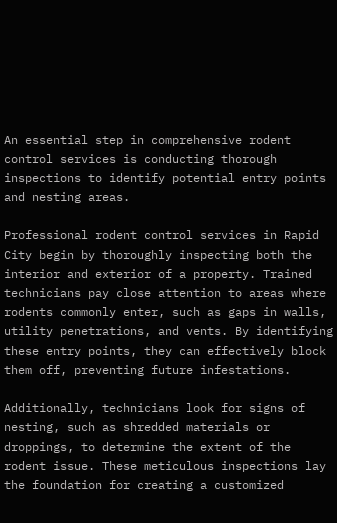An essential step in comprehensive rodent control services is conducting thorough inspections to identify potential entry points and nesting areas.

Professional rodent control services in Rapid City begin by thoroughly inspecting both the interior and exterior of a property. Trained technicians pay close attention to areas where rodents commonly enter, such as gaps in walls, utility penetrations, and vents. By identifying these entry points, they can effectively block them off, preventing future infestations.

Additionally, technicians look for signs of nesting, such as shredded materials or droppings, to determine the extent of the rodent issue. These meticulous inspections lay the foundation for creating a customized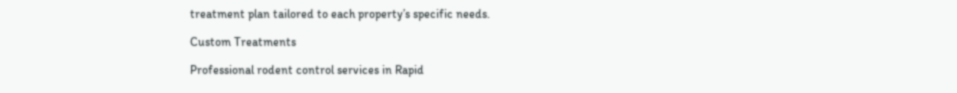treatment plan tailored to each property’s specific needs.

Custom Treatments

Professional rodent control services in Rapid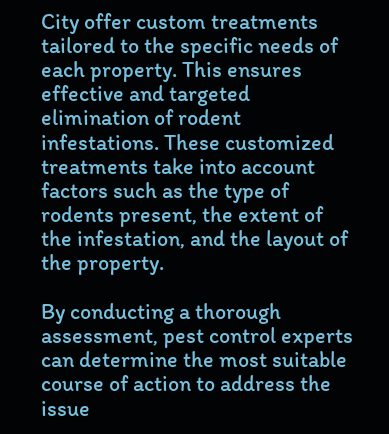City offer custom treatments tailored to the specific needs of each property. This ensures effective and targeted elimination of rodent infestations. These customized treatments take into account factors such as the type of rodents present, the extent of the infestation, and the layout of the property.

By conducting a thorough assessment, pest control experts can determine the most suitable course of action to address the issue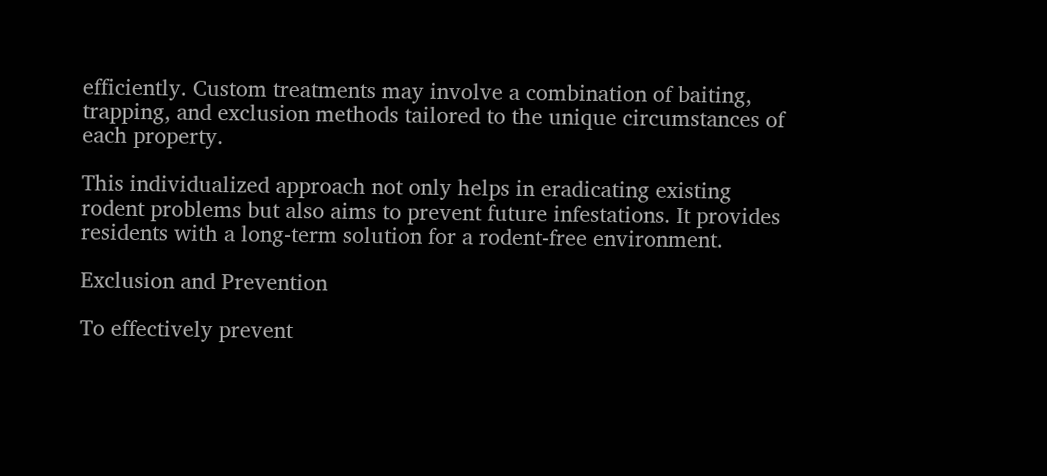efficiently. Custom treatments may involve a combination of baiting, trapping, and exclusion methods tailored to the unique circumstances of each property.

This individualized approach not only helps in eradicating existing rodent problems but also aims to prevent future infestations. It provides residents with a long-term solution for a rodent-free environment.

Exclusion and Prevention

To effectively prevent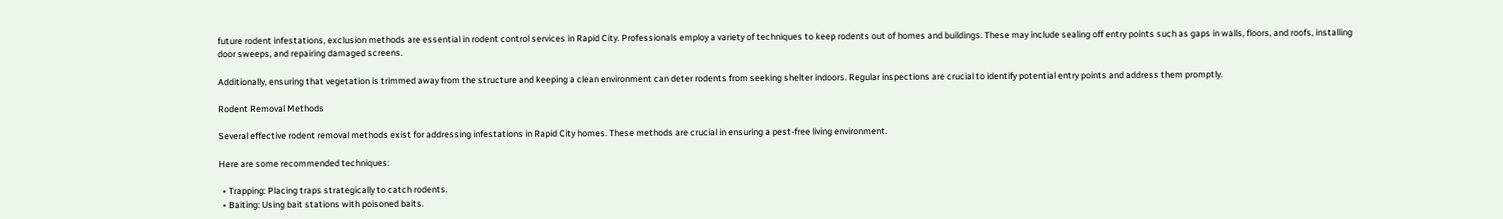future rodent infestations, exclusion methods are essential in rodent control services in Rapid City. Professionals employ a variety of techniques to keep rodents out of homes and buildings. These may include sealing off entry points such as gaps in walls, floors, and roofs, installing door sweeps, and repairing damaged screens.

Additionally, ensuring that vegetation is trimmed away from the structure and keeping a clean environment can deter rodents from seeking shelter indoors. Regular inspections are crucial to identify potential entry points and address them promptly.

Rodent Removal Methods

Several effective rodent removal methods exist for addressing infestations in Rapid City homes. These methods are crucial in ensuring a pest-free living environment.

Here are some recommended techniques:

  • Trapping: Placing traps strategically to catch rodents.
  • Baiting: Using bait stations with poisoned baits.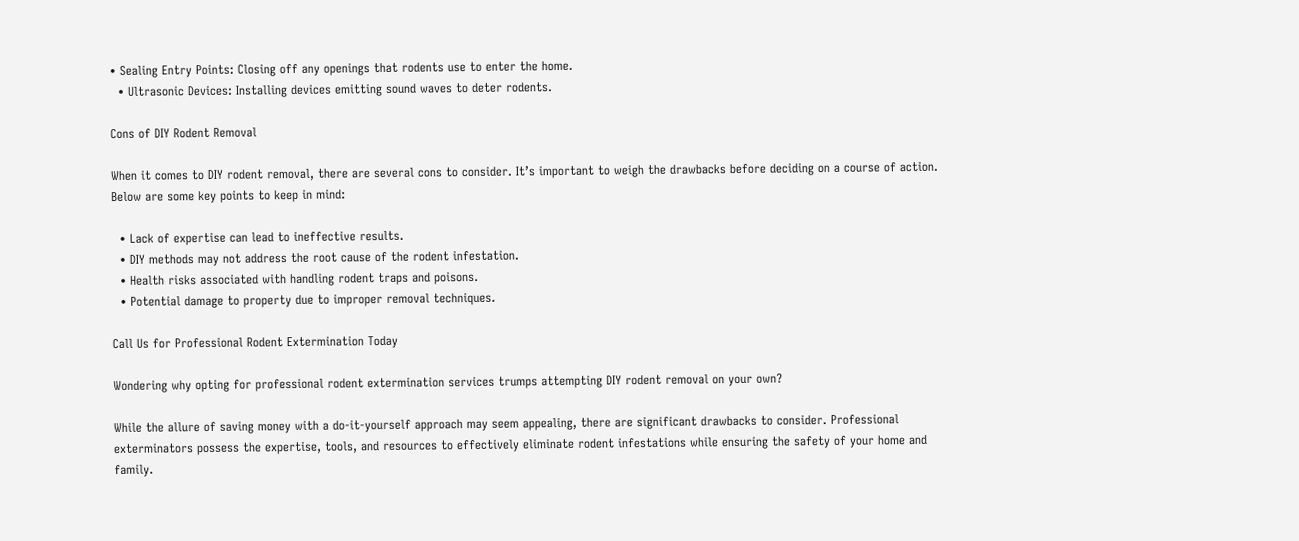• Sealing Entry Points: Closing off any openings that rodents use to enter the home.
  • Ultrasonic Devices: Installing devices emitting sound waves to deter rodents.

Cons of DIY Rodent Removal

When it comes to DIY rodent removal, there are several cons to consider. It’s important to weigh the drawbacks before deciding on a course of action. Below are some key points to keep in mind:

  • Lack of expertise can lead to ineffective results.
  • DIY methods may not address the root cause of the rodent infestation.
  • Health risks associated with handling rodent traps and poisons.
  • Potential damage to property due to improper removal techniques.

Call Us for Professional Rodent Extermination Today

Wondering why opting for professional rodent extermination services trumps attempting DIY rodent removal on your own?

While the allure of saving money with a do-it-yourself approach may seem appealing, there are significant drawbacks to consider. Professional exterminators possess the expertise, tools, and resources to effectively eliminate rodent infestations while ensuring the safety of your home and family.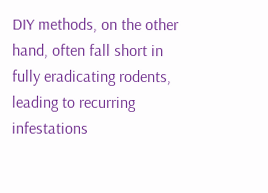DIY methods, on the other hand, often fall short in fully eradicating rodents, leading to recurring infestations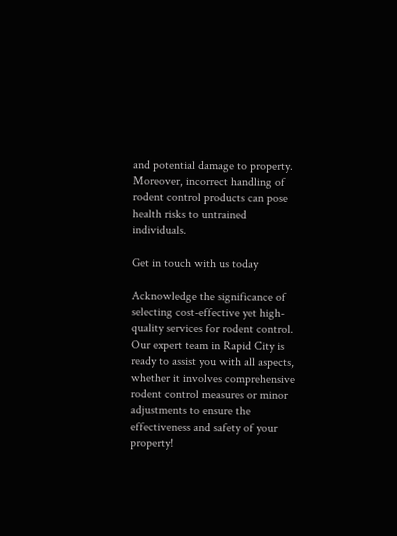and potential damage to property. Moreover, incorrect handling of rodent control products can pose health risks to untrained individuals.

Get in touch with us today

Acknowledge the significance of selecting cost-effective yet high-quality services for rodent control. Our expert team in Rapid City is ready to assist you with all aspects, whether it involves comprehensive rodent control measures or minor adjustments to ensure the effectiveness and safety of your property!